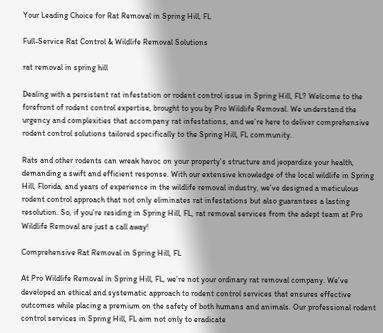Your Leading Choice for Rat Removal in Spring Hill, FL

Full-Service Rat Control & Wildlife Removal Solutions

rat removal in spring hill

Dealing with a persistent rat infestation or rodent control issue in Spring Hill, FL? Welcome to the forefront of rodent control expertise, brought to you by Pro Wildlife Removal. We understand the urgency and complexities that accompany rat infestations, and we’re here to deliver comprehensive rodent control solutions tailored specifically to the Spring Hill, FL community.

Rats and other rodents can wreak havoc on your property’s structure and jeopardize your health, demanding a swift and efficient response. With our extensive knowledge of the local wildlife in Spring Hill, Florida, and years of experience in the wildlife removal industry, we’ve designed a meticulous rodent control approach that not only eliminates rat infestations but also guarantees a lasting resolution. So, if you’re residing in Spring Hill, FL, rat removal services from the adept team at Pro Wildlife Removal are just a call away!

Comprehensive Rat Removal in Spring Hill, FL

At Pro Wildlife Removal in Spring Hill, FL, we’re not your ordinary rat removal company. We’ve developed an ethical and systematic approach to rodent control services that ensures effective outcomes while placing a premium on the safety of both humans and animals. Our professional rodent control services in Spring Hill, FL aim not only to eradicate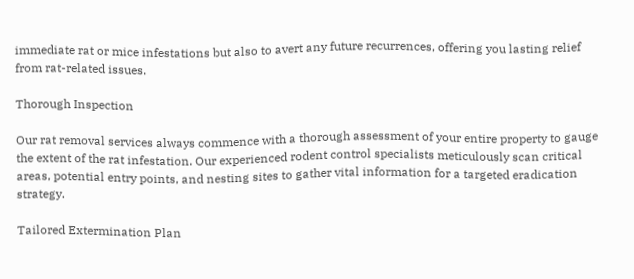immediate rat or mice infestations but also to avert any future recurrences, offering you lasting relief from rat-related issues.

Thorough Inspection

Our rat removal services always commence with a thorough assessment of your entire property to gauge the extent of the rat infestation. Our experienced rodent control specialists meticulously scan critical areas, potential entry points, and nesting sites to gather vital information for a targeted eradication strategy.

Tailored Extermination Plan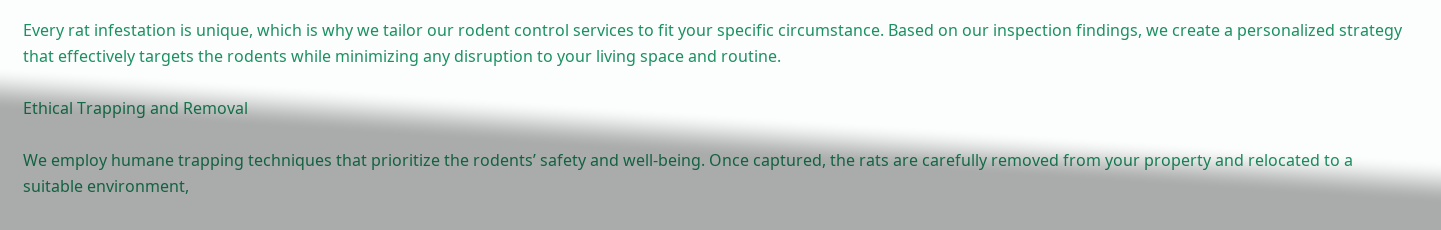Every rat infestation is unique, which is why we tailor our rodent control services to fit your specific circumstance. Based on our inspection findings, we create a personalized strategy that effectively targets the rodents while minimizing any disruption to your living space and routine.

Ethical Trapping and Removal

We employ humane trapping techniques that prioritize the rodents’ safety and well-being. Once captured, the rats are carefully removed from your property and relocated to a suitable environment,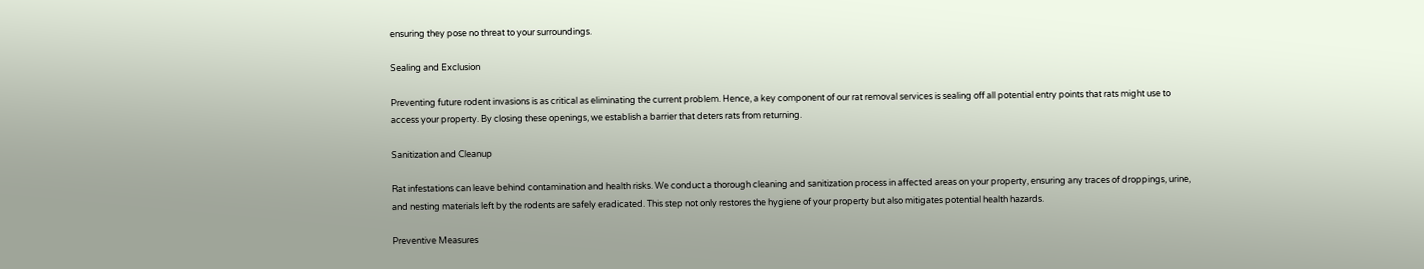ensuring they pose no threat to your surroundings.

Sealing and Exclusion

Preventing future rodent invasions is as critical as eliminating the current problem. Hence, a key component of our rat removal services is sealing off all potential entry points that rats might use to access your property. By closing these openings, we establish a barrier that deters rats from returning.

Sanitization and Cleanup

Rat infestations can leave behind contamination and health risks. We conduct a thorough cleaning and sanitization process in affected areas on your property, ensuring any traces of droppings, urine, and nesting materials left by the rodents are safely eradicated. This step not only restores the hygiene of your property but also mitigates potential health hazards.

Preventive Measures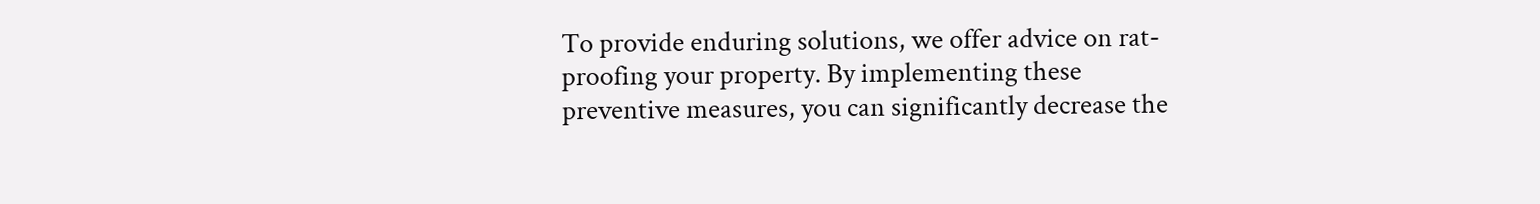To provide enduring solutions, we offer advice on rat-proofing your property. By implementing these preventive measures, you can significantly decrease the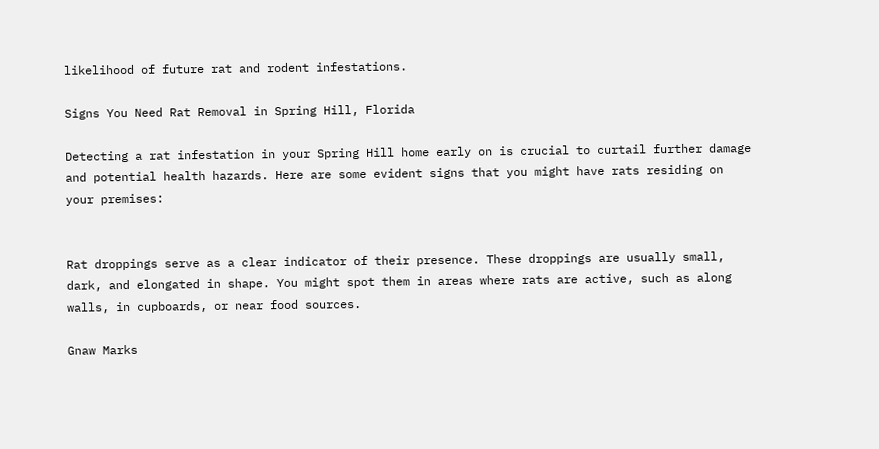likelihood of future rat and rodent infestations.

Signs You Need Rat Removal in Spring Hill, Florida

Detecting a rat infestation in your Spring Hill home early on is crucial to curtail further damage and potential health hazards. Here are some evident signs that you might have rats residing on your premises:


Rat droppings serve as a clear indicator of their presence. These droppings are usually small, dark, and elongated in shape. You might spot them in areas where rats are active, such as along walls, in cupboards, or near food sources.

Gnaw Marks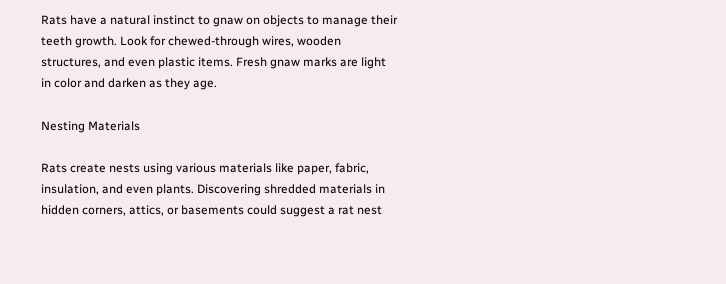Rats have a natural instinct to gnaw on objects to manage their teeth growth. Look for chewed-through wires, wooden structures, and even plastic items. Fresh gnaw marks are light in color and darken as they age.

Nesting Materials

Rats create nests using various materials like paper, fabric, insulation, and even plants. Discovering shredded materials in hidden corners, attics, or basements could suggest a rat nest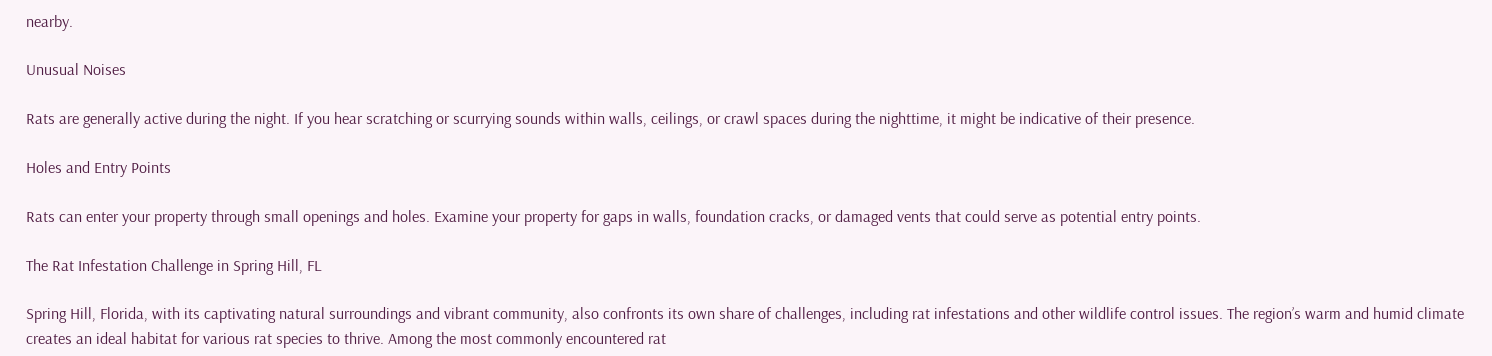nearby.

Unusual Noises

Rats are generally active during the night. If you hear scratching or scurrying sounds within walls, ceilings, or crawl spaces during the nighttime, it might be indicative of their presence.

Holes and Entry Points

Rats can enter your property through small openings and holes. Examine your property for gaps in walls, foundation cracks, or damaged vents that could serve as potential entry points.

The Rat Infestation Challenge in Spring Hill, FL

Spring Hill, Florida, with its captivating natural surroundings and vibrant community, also confronts its own share of challenges, including rat infestations and other wildlife control issues. The region’s warm and humid climate creates an ideal habitat for various rat species to thrive. Among the most commonly encountered rat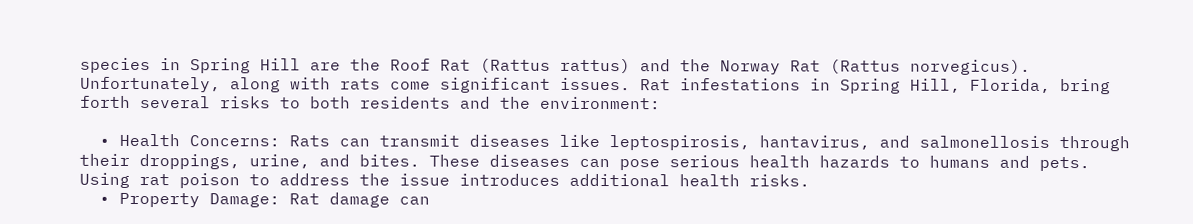species in Spring Hill are the Roof Rat (Rattus rattus) and the Norway Rat (Rattus norvegicus). Unfortunately, along with rats come significant issues. Rat infestations in Spring Hill, Florida, bring forth several risks to both residents and the environment:

  • Health Concerns: Rats can transmit diseases like leptospirosis, hantavirus, and salmonellosis through their droppings, urine, and bites. These diseases can pose serious health hazards to humans and pets. Using rat poison to address the issue introduces additional health risks.
  • Property Damage: Rat damage can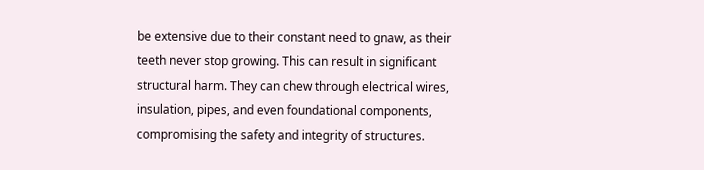be extensive due to their constant need to gnaw, as their teeth never stop growing. This can result in significant structural harm. They can chew through electrical wires, insulation, pipes, and even foundational components, compromising the safety and integrity of structures.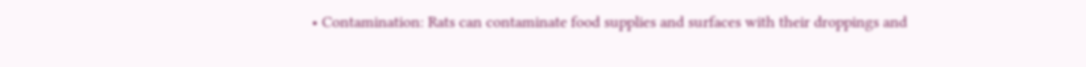• Contamination: Rats can contaminate food supplies and surfaces with their droppings and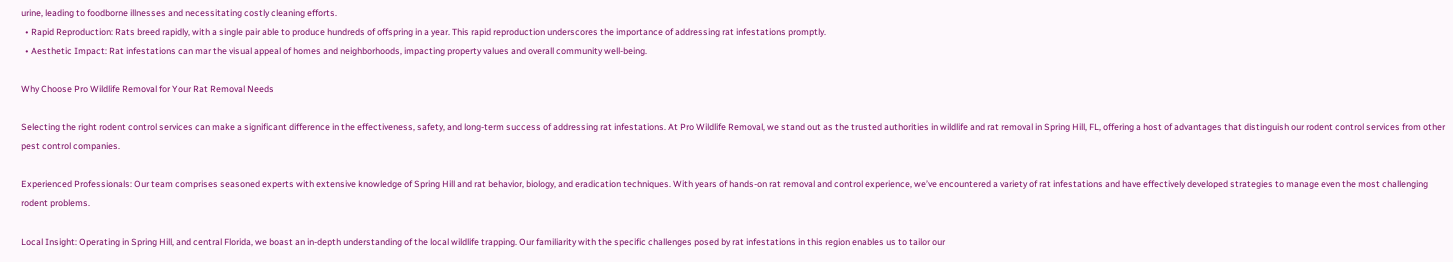urine, leading to foodborne illnesses and necessitating costly cleaning efforts.
  • Rapid Reproduction: Rats breed rapidly, with a single pair able to produce hundreds of offspring in a year. This rapid reproduction underscores the importance of addressing rat infestations promptly.
  • Aesthetic Impact: Rat infestations can mar the visual appeal of homes and neighborhoods, impacting property values and overall community well-being.

Why Choose Pro Wildlife Removal for Your Rat Removal Needs

Selecting the right rodent control services can make a significant difference in the effectiveness, safety, and long-term success of addressing rat infestations. At Pro Wildlife Removal, we stand out as the trusted authorities in wildlife and rat removal in Spring Hill, FL, offering a host of advantages that distinguish our rodent control services from other pest control companies.

Experienced Professionals: Our team comprises seasoned experts with extensive knowledge of Spring Hill and rat behavior, biology, and eradication techniques. With years of hands-on rat removal and control experience, we’ve encountered a variety of rat infestations and have effectively developed strategies to manage even the most challenging rodent problems.

Local Insight: Operating in Spring Hill, and central Florida, we boast an in-depth understanding of the local wildlife trapping. Our familiarity with the specific challenges posed by rat infestations in this region enables us to tailor our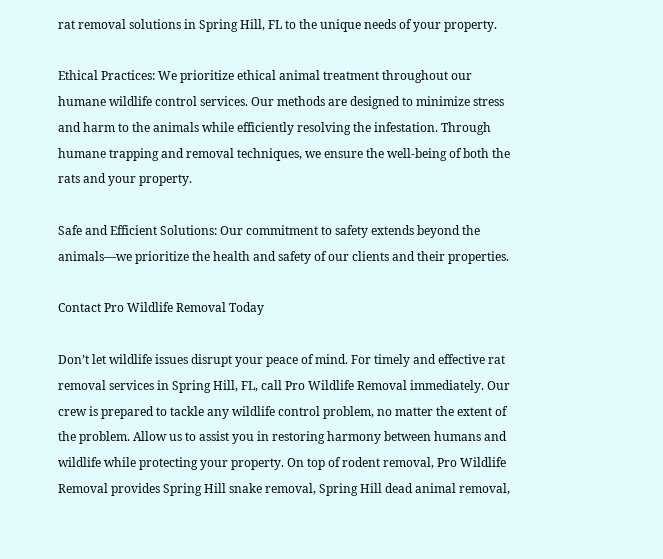rat removal solutions in Spring Hill, FL to the unique needs of your property.

Ethical Practices: We prioritize ethical animal treatment throughout our humane wildlife control services. Our methods are designed to minimize stress and harm to the animals while efficiently resolving the infestation. Through humane trapping and removal techniques, we ensure the well-being of both the rats and your property.

Safe and Efficient Solutions: Our commitment to safety extends beyond the animals—we prioritize the health and safety of our clients and their properties.

Contact Pro Wildlife Removal Today

Don’t let wildlife issues disrupt your peace of mind. For timely and effective rat removal services in Spring Hill, FL, call Pro Wildlife Removal immediately. Our crew is prepared to tackle any wildlife control problem, no matter the extent of the problem. Allow us to assist you in restoring harmony between humans and wildlife while protecting your property. On top of rodent removal, Pro Wildlife Removal provides Spring Hill snake removal, Spring Hill dead animal removal,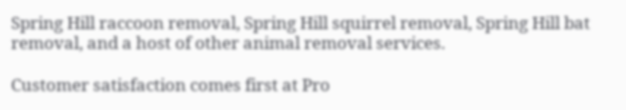Spring Hill raccoon removal, Spring Hill squirrel removal, Spring Hill bat removal, and a host of other animal removal services.

Customer satisfaction comes first at Pro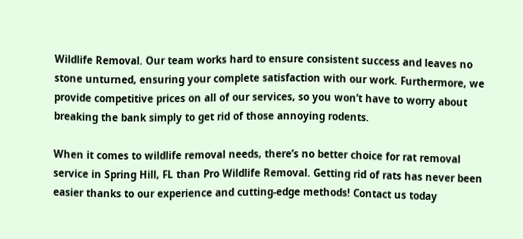Wildlife Removal. Our team works hard to ensure consistent success and leaves no stone unturned, ensuring your complete satisfaction with our work. Furthermore, we provide competitive prices on all of our services, so you won’t have to worry about breaking the bank simply to get rid of those annoying rodents.

When it comes to wildlife removal needs, there’s no better choice for rat removal service in Spring Hill, FL than Pro Wildlife Removal. Getting rid of rats has never been easier thanks to our experience and cutting-edge methods! Contact us today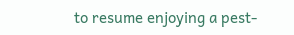to resume enjoying a pest-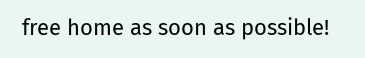free home as soon as possible!